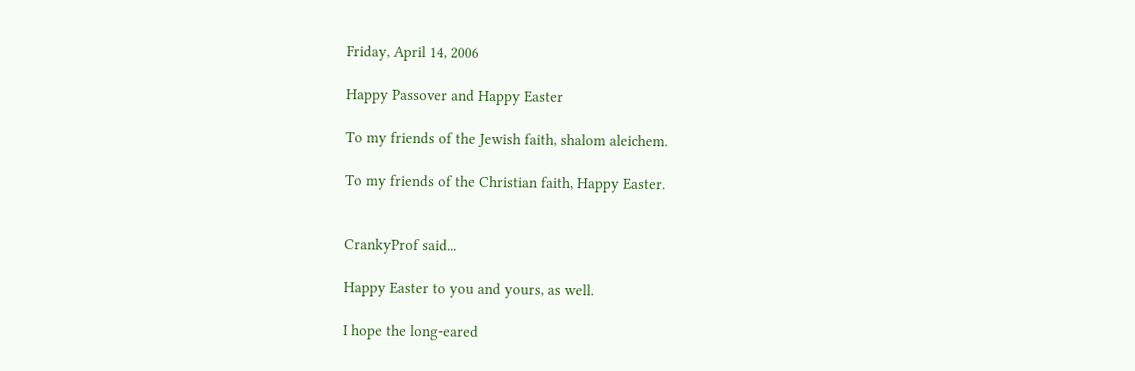Friday, April 14, 2006

Happy Passover and Happy Easter

To my friends of the Jewish faith, shalom aleichem.

To my friends of the Christian faith, Happy Easter.


CrankyProf said...

Happy Easter to you and yours, as well.

I hope the long-eared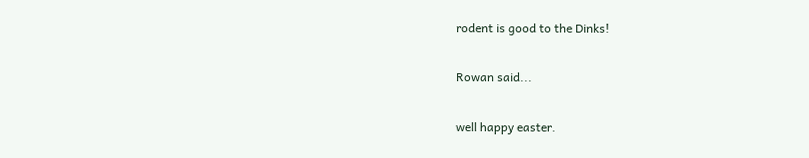rodent is good to the Dinks!

Rowan said...

well happy easter.